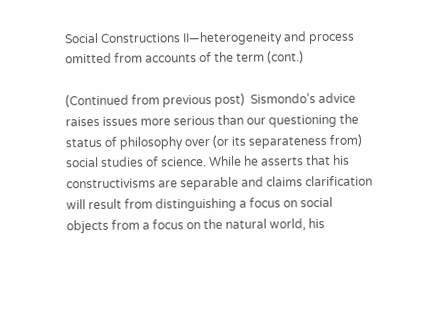Social Constructions II—heterogeneity and process omitted from accounts of the term (cont.)

(Continued from previous post)  Sismondo’s advice raises issues more serious than our questioning the status of philosophy over (or its separateness from) social studies of science. While he asserts that his constructivisms are separable and claims clarification will result from distinguishing a focus on social objects from a focus on the natural world, his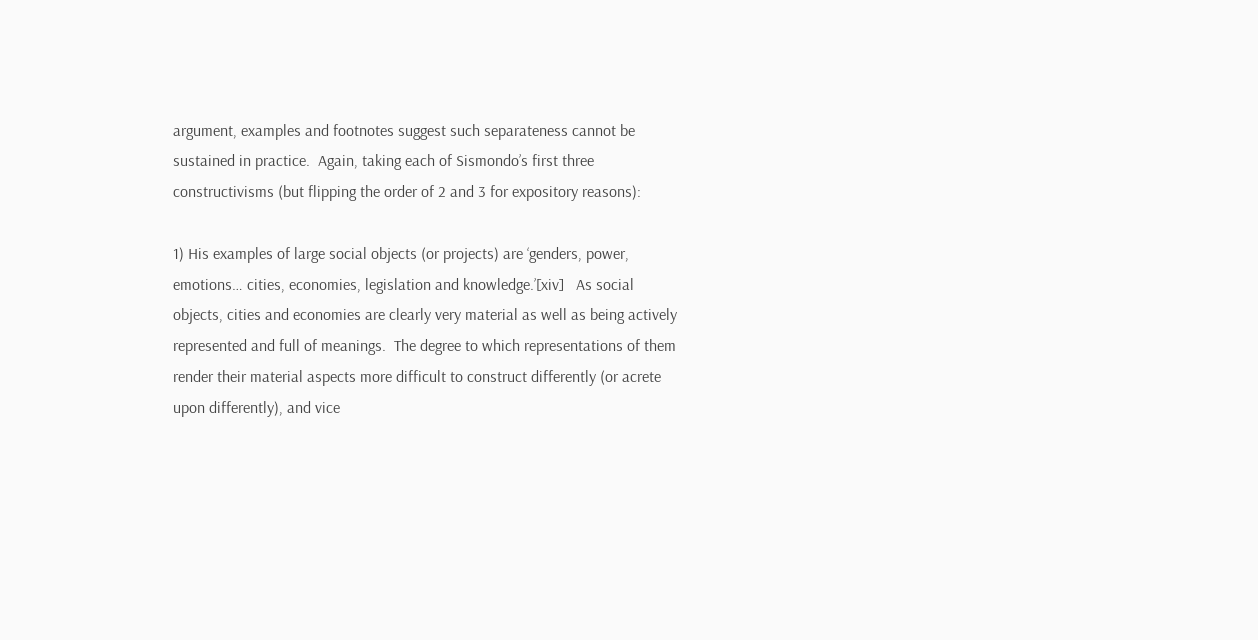argument, examples and footnotes suggest such separateness cannot be sustained in practice.  Again, taking each of Sismondo’s first three constructivisms (but flipping the order of 2 and 3 for expository reasons):

1) His examples of large social objects (or projects) are ‘genders, power, emotions… cities, economies, legislation and knowledge.’[xiv]   As social objects, cities and economies are clearly very material as well as being actively represented and full of meanings.  The degree to which representations of them render their material aspects more difficult to construct differently (or acrete upon differently), and vice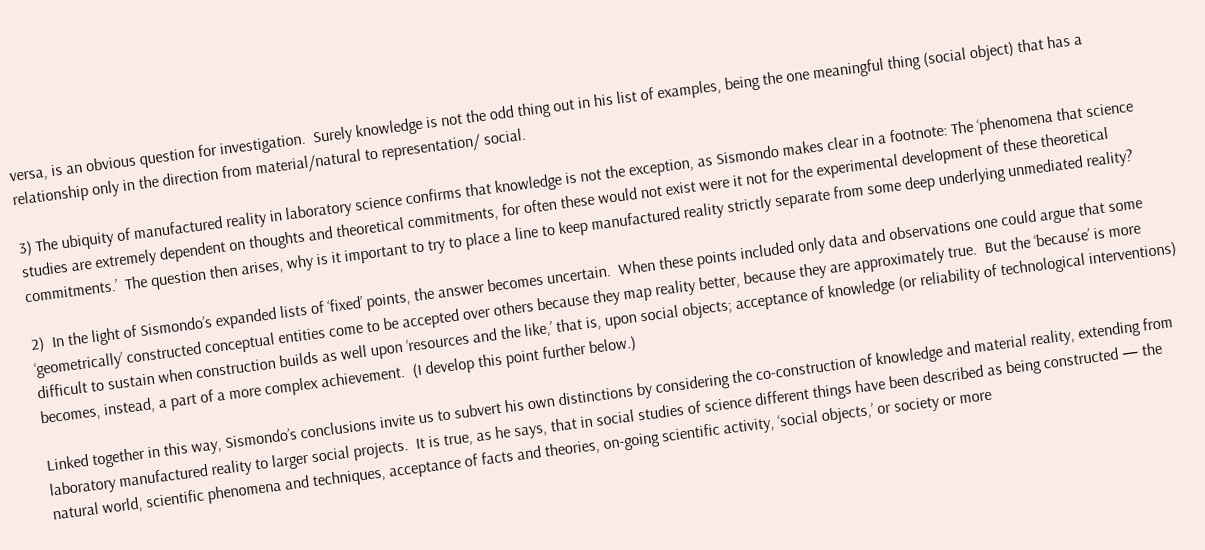versa, is an obvious question for investigation.  Surely knowledge is not the odd thing out in his list of examples, being the one meaningful thing (social object) that has a relationship only in the direction from material/natural to representation/ social.

3) The ubiquity of manufactured reality in laboratory science confirms that knowledge is not the exception, as Sismondo makes clear in a footnote: The ‘phenomena that science studies are extremely dependent on thoughts and theoretical commitments, for often these would not exist were it not for the experimental development of these theoretical commitments.’  The question then arises, why is it important to try to place a line to keep manufactured reality strictly separate from some deep underlying unmediated reality?

2)  In the light of Sismondo’s expanded lists of ‘fixed’ points, the answer becomes uncertain.  When these points included only data and observations one could argue that some ‘geometrically’ constructed conceptual entities come to be accepted over others because they map reality better, because they are approximately true.  But the ‘because’ is more difficult to sustain when construction builds as well upon ‘resources and the like,’ that is, upon social objects; acceptance of knowledge (or reliability of technological interventions) becomes, instead, a part of a more complex achievement.  (I develop this point further below.)

Linked together in this way, Sismondo’s conclusions invite us to subvert his own distinctions by considering the co-construction of knowledge and material reality, extending from laboratory manufactured reality to larger social projects.  It is true, as he says, that in social studies of science different things have been described as being constructed — the natural world, scientific phenomena and techniques, acceptance of facts and theories, on-going scientific activity, ‘social objects,’ or society or more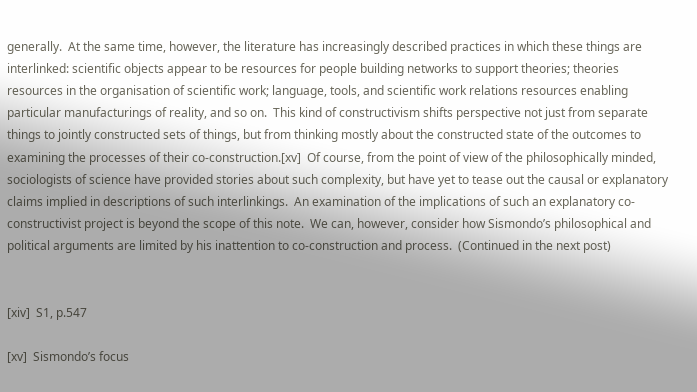generally.  At the same time, however, the literature has increasingly described practices in which these things are interlinked: scientific objects appear to be resources for people building networks to support theories; theories resources in the organisation of scientific work; language, tools, and scientific work relations resources enabling particular manufacturings of reality, and so on.  This kind of constructivism shifts perspective not just from separate things to jointly constructed sets of things, but from thinking mostly about the constructed state of the outcomes to examining the processes of their co-construction.[xv]  Of course, from the point of view of the philosophically minded, sociologists of science have provided stories about such complexity, but have yet to tease out the causal or explanatory claims implied in descriptions of such interlinkings.  An examination of the implications of such an explanatory co-constructivist project is beyond the scope of this note.  We can, however, consider how Sismondo’s philosophical and political arguments are limited by his inattention to co-construction and process.  (Continued in the next post)


[xiv]  S1, p.547

[xv]  Sismondo’s focus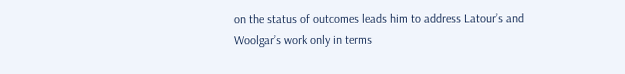on the status of outcomes leads him to address Latour’s and Woolgar’s work only in terms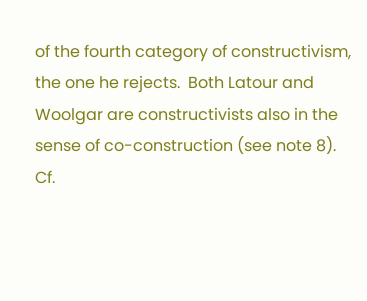of the fourth category of constructivism, the one he rejects.  Both Latour and Woolgar are constructivists also in the sense of co-construction (see note 8).  Cf.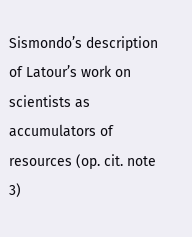Sismondo’s description of Latour’s work on scientists as accumulators of resources (op. cit. note 3)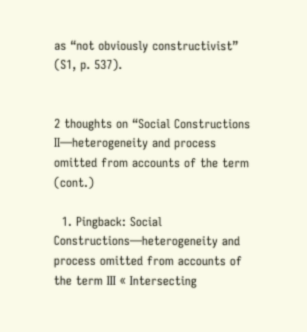as “not obviously constructivist” (S1, p. 537).


2 thoughts on “Social Constructions II—heterogeneity and process omitted from accounts of the term (cont.)

  1. Pingback: Social Constructions—heterogeneity and process omitted from accounts of the term III « Intersecting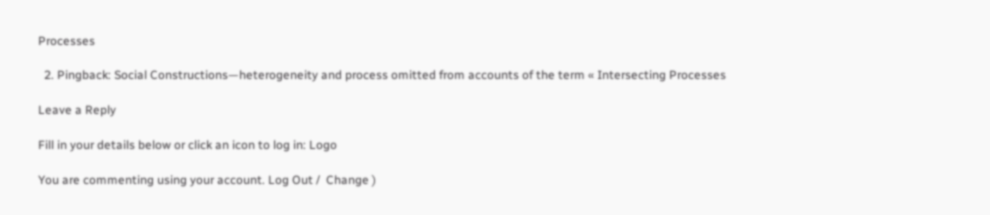Processes

  2. Pingback: Social Constructions—heterogeneity and process omitted from accounts of the term « Intersecting Processes

Leave a Reply

Fill in your details below or click an icon to log in: Logo

You are commenting using your account. Log Out /  Change )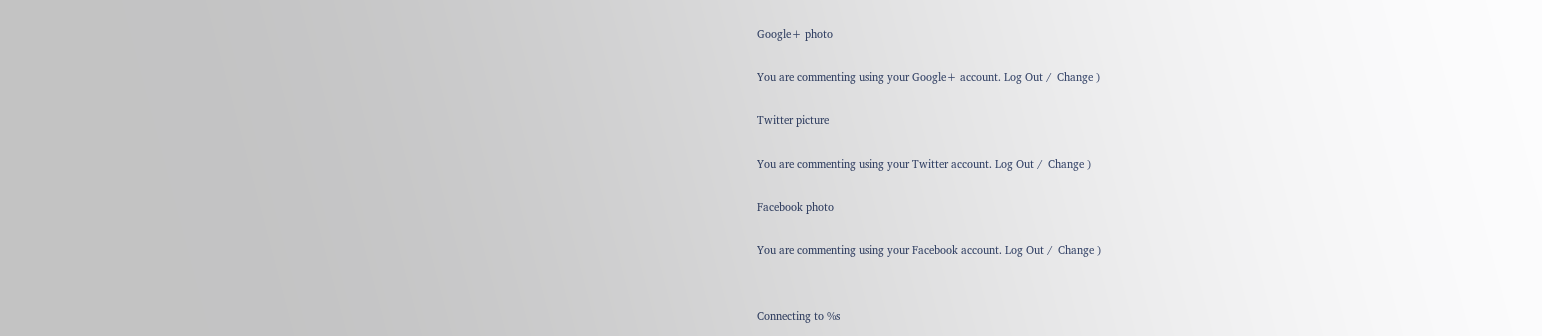Google+ photo

You are commenting using your Google+ account. Log Out /  Change )

Twitter picture

You are commenting using your Twitter account. Log Out /  Change )

Facebook photo

You are commenting using your Facebook account. Log Out /  Change )


Connecting to %s